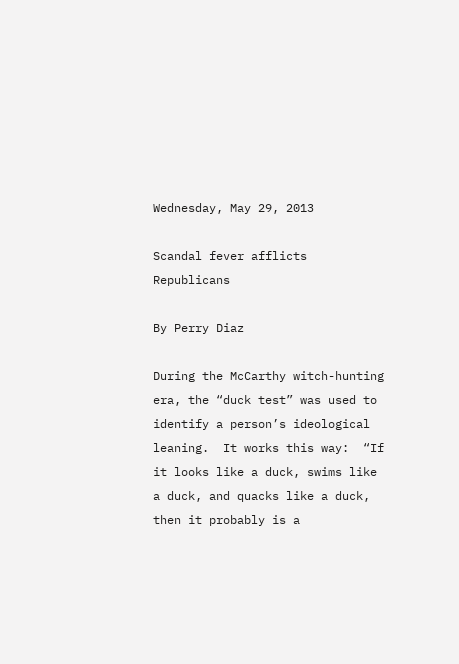Wednesday, May 29, 2013

Scandal fever afflicts Republicans

By Perry Diaz

During the McCarthy witch-hunting era, the “duck test” was used to identify a person’s ideological leaning.  It works this way:  “If it looks like a duck, swims like a duck, and quacks like a duck, then it probably is a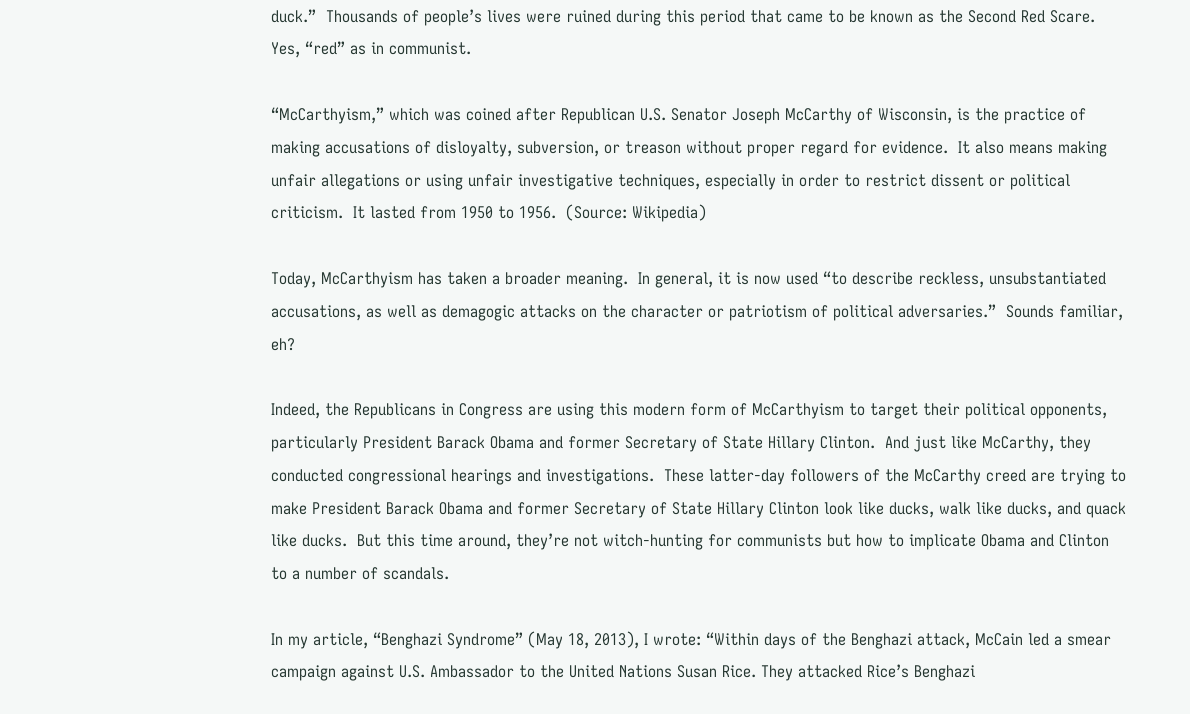duck.”  Thousands of people’s lives were ruined during this period that came to be known as the Second Red Scare.  Yes, “red” as in communist.

“McCarthyism,” which was coined after Republican U.S. Senator Joseph McCarthy of Wisconsin, is the practice of making accusations of disloyalty, subversion, or treason without proper regard for evidence.  It also means making unfair allegations or using unfair investigative techniques, especially in order to restrict dissent or political criticism.  It lasted from 1950 to 1956.  (Source: Wikipedia)

Today, McCarthyism has taken a broader meaning.  In general, it is now used “to describe reckless, unsubstantiated accusations, as well as demagogic attacks on the character or patriotism of political adversaries.”  Sounds familiar, eh?

Indeed, the Republicans in Congress are using this modern form of McCarthyism to target their political opponents, particularly President Barack Obama and former Secretary of State Hillary Clinton.  And just like McCarthy, they conducted congressional hearings and investigations.  These latter-day followers of the McCarthy creed are trying to make President Barack Obama and former Secretary of State Hillary Clinton look like ducks, walk like ducks, and quack like ducks.  But this time around, they’re not witch-hunting for communists but how to implicate Obama and Clinton to a number of scandals.

In my article, “Benghazi Syndrome” (May 18, 2013), I wrote: “Within days of the Benghazi attack, McCain led a smear campaign against U.S. Ambassador to the United Nations Susan Rice. They attacked Rice’s Benghazi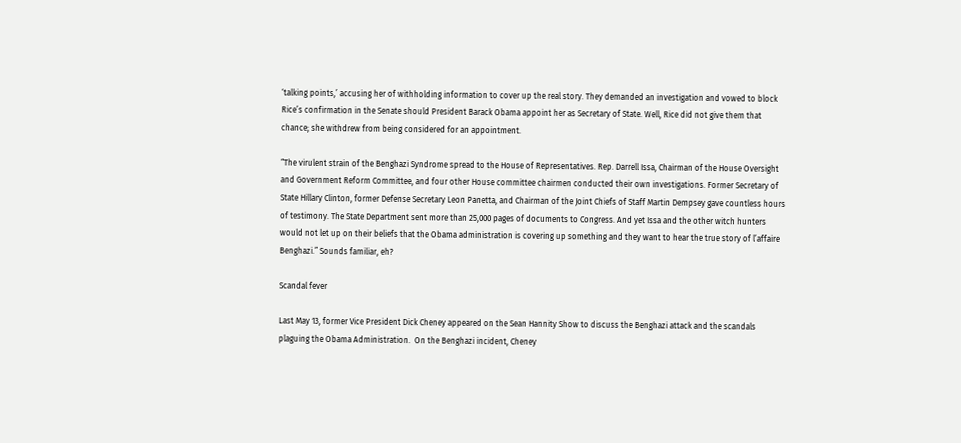‘talking points,’ accusing her of withholding information to cover up the real story. They demanded an investigation and vowed to block Rice’s confirmation in the Senate should President Barack Obama appoint her as Secretary of State. Well, Rice did not give them that chance; she withdrew from being considered for an appointment.

“The virulent strain of the Benghazi Syndrome spread to the House of Representatives. Rep. Darrell Issa, Chairman of the House Oversight and Government Reform Committee, and four other House committee chairmen conducted their own investigations. Former Secretary of State Hillary Clinton, former Defense Secretary Leon Panetta, and Chairman of the Joint Chiefs of Staff Martin Dempsey gave countless hours of testimony. The State Department sent more than 25,000 pages of documents to Congress. And yet Issa and the other witch hunters would not let up on their beliefs that the Obama administration is covering up something and they want to hear the true story of l’affaire Benghazi.” Sounds familiar, eh?

Scandal fever

Last May 13, former Vice President Dick Cheney appeared on the Sean Hannity Show to discuss the Benghazi attack and the scandals plaguing the Obama Administration.  On the Benghazi incident, Cheney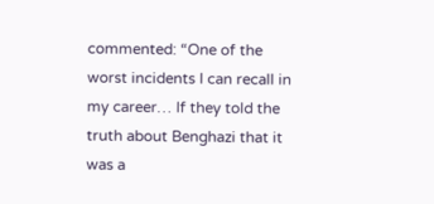commented: “One of the worst incidents I can recall in my career… If they told the truth about Benghazi that it was a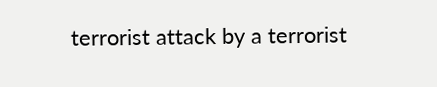terrorist attack by a terrorist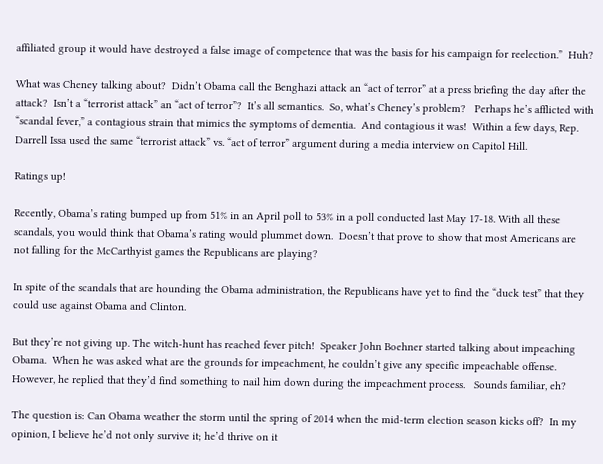affiliated group it would have destroyed a false image of competence that was the basis for his campaign for reelection.”  Huh?

What was Cheney talking about?  Didn’t Obama call the Benghazi attack an “act of terror” at a press briefing the day after the attack?  Isn’t a “terrorist attack” an “act of terror”?  It’s all semantics.  So, what’s Cheney’s problem?   Perhaps he’s afflicted with “scandal fever,” a contagious strain that mimics the symptoms of dementia.  And contagious it was!  Within a few days, Rep. Darrell Issa used the same “terrorist attack” vs. “act of terror” argument during a media interview on Capitol Hill.

Ratings up!

Recently, Obama’s rating bumped up from 51% in an April poll to 53% in a poll conducted last May 17-18. With all these scandals, you would think that Obama’s rating would plummet down.  Doesn’t that prove to show that most Americans are not falling for the McCarthyist games the Republicans are playing?

In spite of the scandals that are hounding the Obama administration, the Republicans have yet to find the “duck test” that they could use against Obama and Clinton.

But they’re not giving up. The witch-hunt has reached fever pitch!  Speaker John Boehner started talking about impeaching Obama.  When he was asked what are the grounds for impeachment, he couldn’t give any specific impeachable offense.  However, he replied that they’d find something to nail him down during the impeachment process.   Sounds familiar, eh?

The question is: Can Obama weather the storm until the spring of 2014 when the mid-term election season kicks off?  In my opinion, I believe he’d not only survive it; he’d thrive on it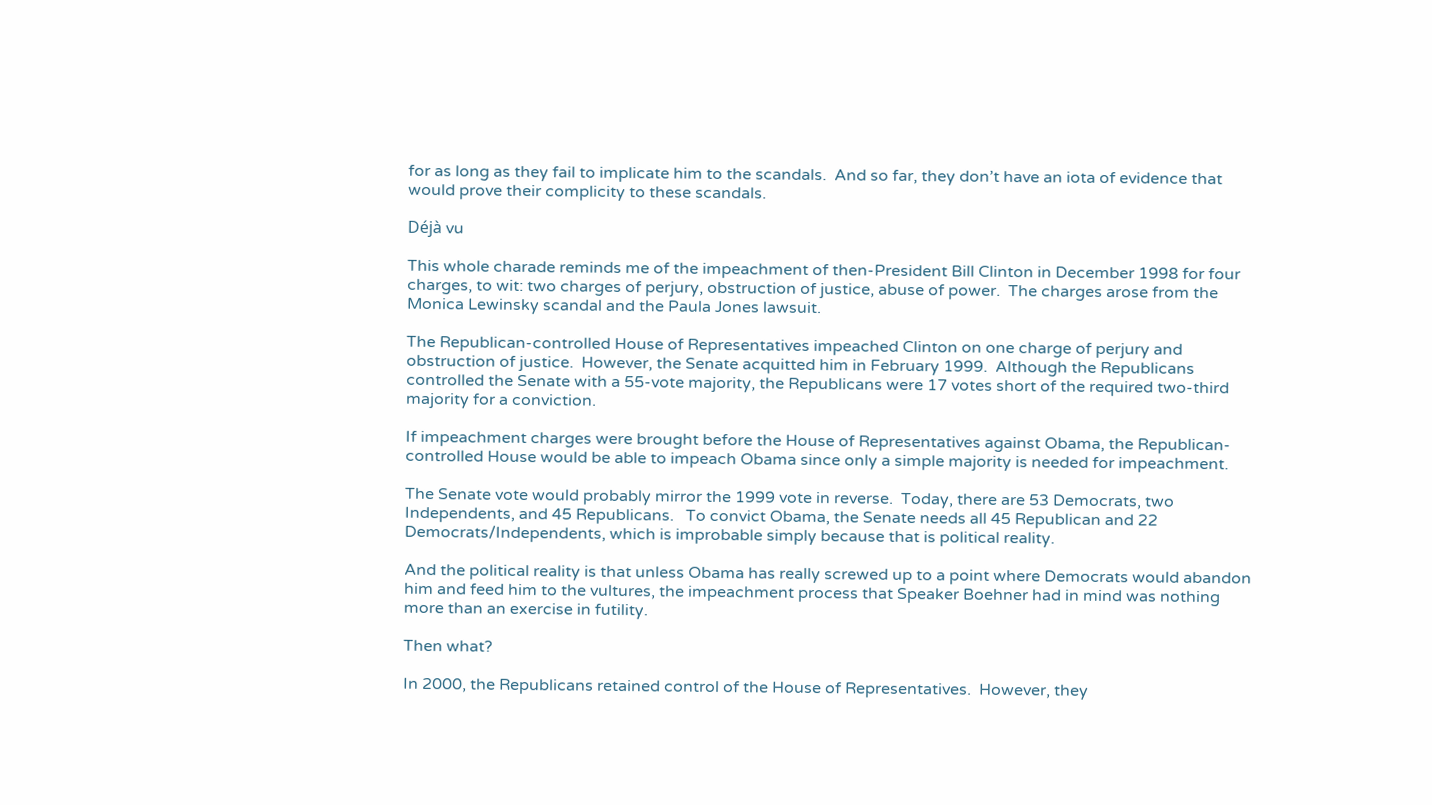for as long as they fail to implicate him to the scandals.  And so far, they don’t have an iota of evidence that would prove their complicity to these scandals.

Déjà vu

This whole charade reminds me of the impeachment of then-President Bill Clinton in December 1998 for four charges, to wit: two charges of perjury, obstruction of justice, abuse of power.  The charges arose from the Monica Lewinsky scandal and the Paula Jones lawsuit.

The Republican-controlled House of Representatives impeached Clinton on one charge of perjury and obstruction of justice.  However, the Senate acquitted him in February 1999.  Although the Republicans controlled the Senate with a 55-vote majority, the Republicans were 17 votes short of the required two-third majority for a conviction.

If impeachment charges were brought before the House of Representatives against Obama, the Republican-controlled House would be able to impeach Obama since only a simple majority is needed for impeachment.

The Senate vote would probably mirror the 1999 vote in reverse.  Today, there are 53 Democrats, two Independents, and 45 Republicans.   To convict Obama, the Senate needs all 45 Republican and 22 Democrats/Independents, which is improbable simply because that is political reality.

And the political reality is that unless Obama has really screwed up to a point where Democrats would abandon him and feed him to the vultures, the impeachment process that Speaker Boehner had in mind was nothing more than an exercise in futility.

Then what?

In 2000, the Republicans retained control of the House of Representatives.  However, they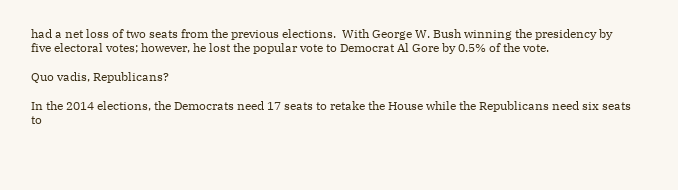had a net loss of two seats from the previous elections.  With George W. Bush winning the presidency by five electoral votes; however, he lost the popular vote to Democrat Al Gore by 0.5% of the vote.

Quo vadis, Republicans?

In the 2014 elections, the Democrats need 17 seats to retake the House while the Republicans need six seats to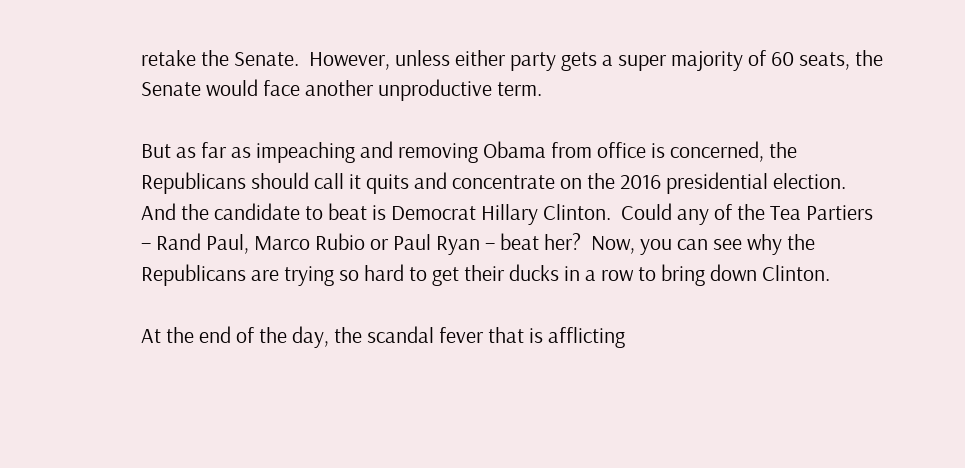retake the Senate.  However, unless either party gets a super majority of 60 seats, the Senate would face another unproductive term.

But as far as impeaching and removing Obama from office is concerned, the Republicans should call it quits and concentrate on the 2016 presidential election.  And the candidate to beat is Democrat Hillary Clinton.  Could any of the Tea Partiers – Rand Paul, Marco Rubio or Paul Ryan – beat her?  Now, you can see why the Republicans are trying so hard to get their ducks in a row to bring down Clinton.

At the end of the day, the scandal fever that is afflicting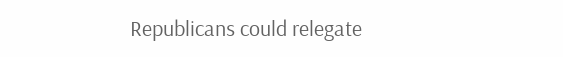Republicans could relegate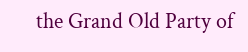the Grand Old Party of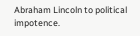Abraham Lincoln to political impotence.